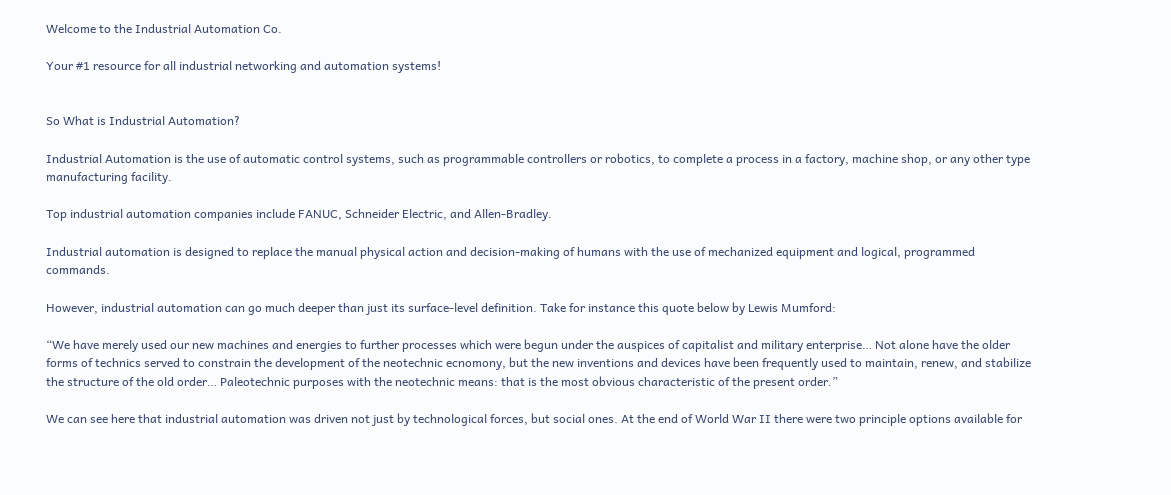Welcome to the Industrial Automation Co.

Your #1 resource for all industrial networking and automation systems!


So What is Industrial Automation?

Industrial Automation is the use of automatic control systems, such as programmable controllers or robotics, to complete a process in a factory, machine shop, or any other type manufacturing facility.

Top industrial automation companies include FANUC, Schneider Electric, and Allen-Bradley.

Industrial automation is designed to replace the manual physical action and decision-making of humans with the use of mechanized equipment and logical, programmed commands.

However, industrial automation can go much deeper than just its surface-level definition. Take for instance this quote below by Lewis Mumford:

“We have merely used our new machines and energies to further processes which were begun under the auspices of capitalist and military enterprise… Not alone have the older forms of technics served to constrain the development of the neotechnic ecnomony, but the new inventions and devices have been frequently used to maintain, renew, and stabilize the structure of the old order… Paleotechnic purposes with the neotechnic means: that is the most obvious characteristic of the present order.”

We can see here that industrial automation was driven not just by technological forces, but social ones. At the end of World War II there were two principle options available for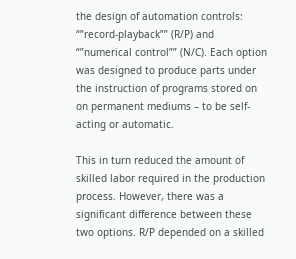the design of automation controls: “”record-playback”” (R/P) and “”numerical control”” (N/C). Each option was designed to produce parts under the instruction of programs stored on on permanent mediums – to be self-acting or automatic.

This in turn reduced the amount of skilled labor required in the production process. However, there was a significant difference between these two options. R/P depended on a skilled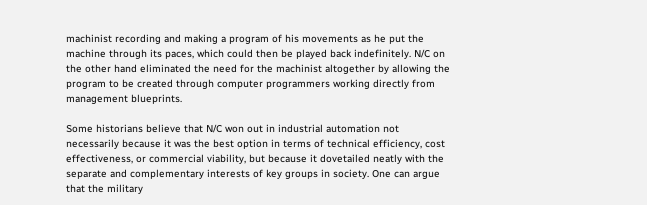machinist recording and making a program of his movements as he put the machine through its paces, which could then be played back indefinitely. N/C on the other hand eliminated the need for the machinist altogether by allowing the program to be created through computer programmers working directly from management blueprints.

Some historians believe that N/C won out in industrial automation not necessarily because it was the best option in terms of technical efficiency, cost effectiveness, or commercial viability, but because it dovetailed neatly with the separate and complementary interests of key groups in society. One can argue that the military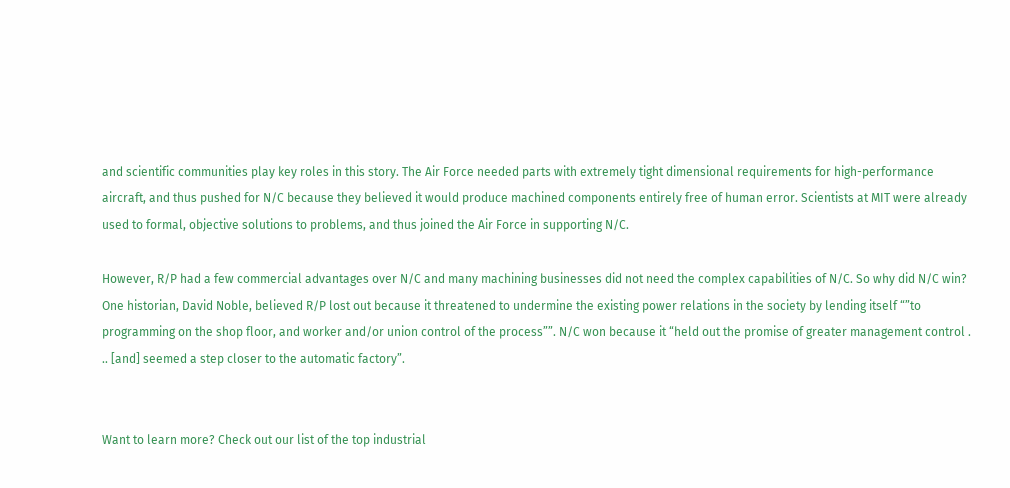and scientific communities play key roles in this story. The Air Force needed parts with extremely tight dimensional requirements for high-performance aircraft, and thus pushed for N/C because they believed it would produce machined components entirely free of human error. Scientists at MIT were already used to formal, objective solutions to problems, and thus joined the Air Force in supporting N/C.

However, R/P had a few commercial advantages over N/C and many machining businesses did not need the complex capabilities of N/C. So why did N/C win? One historian, David Noble, believed R/P lost out because it threatened to undermine the existing power relations in the society by lending itself “”to programming on the shop floor, and worker and/or union control of the process””. N/C won because it “held out the promise of greater management control . .. [and] seemed a step closer to the automatic factory”.


Want to learn more? Check out our list of the top industrial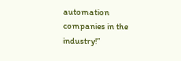automation companies in the industry!”